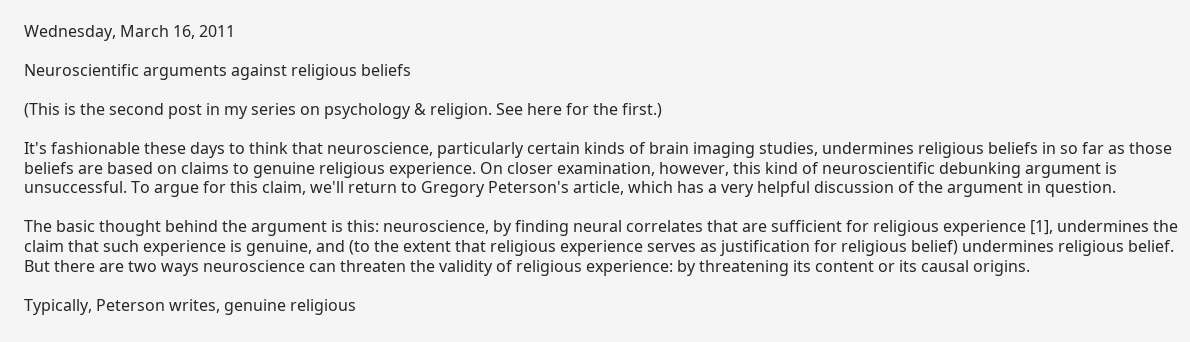Wednesday, March 16, 2011

Neuroscientific arguments against religious beliefs

(This is the second post in my series on psychology & religion. See here for the first.)

It's fashionable these days to think that neuroscience, particularly certain kinds of brain imaging studies, undermines religious beliefs in so far as those beliefs are based on claims to genuine religious experience. On closer examination, however, this kind of neuroscientific debunking argument is unsuccessful. To argue for this claim, we'll return to Gregory Peterson's article, which has a very helpful discussion of the argument in question.

The basic thought behind the argument is this: neuroscience, by finding neural correlates that are sufficient for religious experience [1], undermines the claim that such experience is genuine, and (to the extent that religious experience serves as justification for religious belief) undermines religious belief. But there are two ways neuroscience can threaten the validity of religious experience: by threatening its content or its causal origins.

Typically, Peterson writes, genuine religious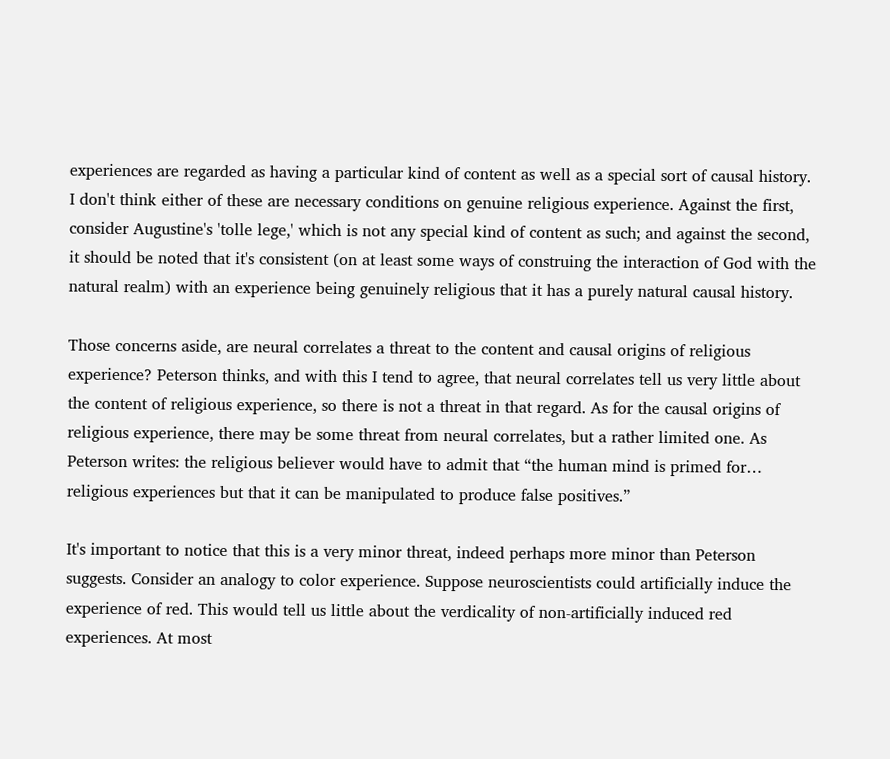experiences are regarded as having a particular kind of content as well as a special sort of causal history. I don't think either of these are necessary conditions on genuine religious experience. Against the first, consider Augustine's 'tolle lege,' which is not any special kind of content as such; and against the second, it should be noted that it's consistent (on at least some ways of construing the interaction of God with the natural realm) with an experience being genuinely religious that it has a purely natural causal history.

Those concerns aside, are neural correlates a threat to the content and causal origins of religious experience? Peterson thinks, and with this I tend to agree, that neural correlates tell us very little about the content of religious experience, so there is not a threat in that regard. As for the causal origins of religious experience, there may be some threat from neural correlates, but a rather limited one. As Peterson writes: the religious believer would have to admit that “the human mind is primed for… religious experiences but that it can be manipulated to produce false positives.”

It's important to notice that this is a very minor threat, indeed perhaps more minor than Peterson suggests. Consider an analogy to color experience. Suppose neuroscientists could artificially induce the experience of red. This would tell us little about the verdicality of non-artificially induced red experiences. At most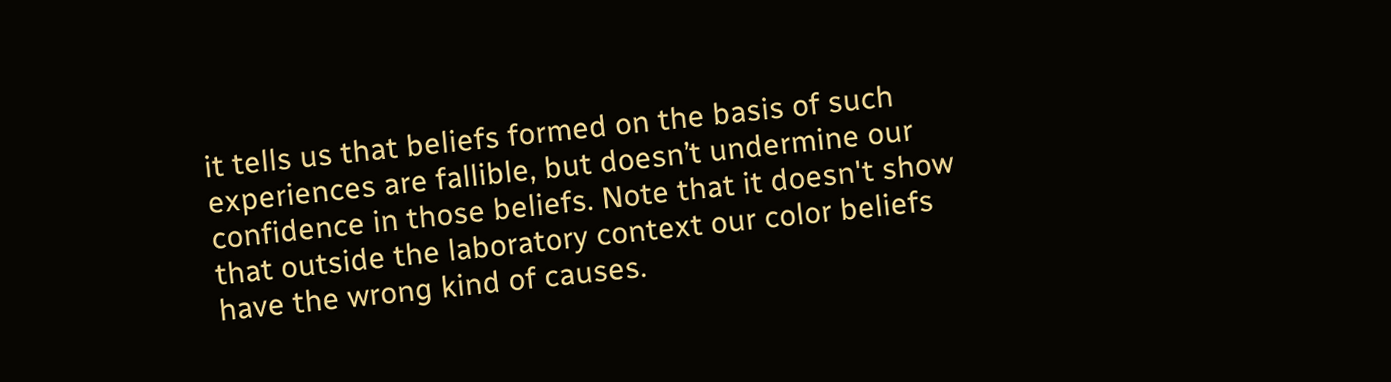it tells us that beliefs formed on the basis of such experiences are fallible, but doesn’t undermine our confidence in those beliefs. Note that it doesn't show that outside the laboratory context our color beliefs have the wrong kind of causes.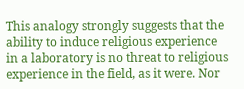This analogy strongly suggests that the ability to induce religious experience in a laboratory is no threat to religious experience in the field, as it were. Nor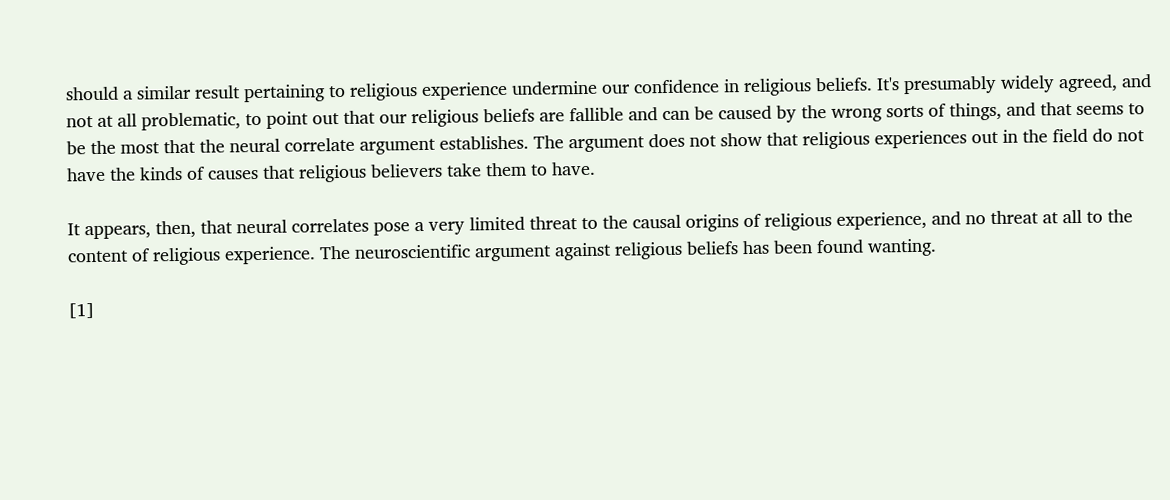should a similar result pertaining to religious experience undermine our confidence in religious beliefs. It's presumably widely agreed, and not at all problematic, to point out that our religious beliefs are fallible and can be caused by the wrong sorts of things, and that seems to be the most that the neural correlate argument establishes. The argument does not show that religious experiences out in the field do not have the kinds of causes that religious believers take them to have.

It appears, then, that neural correlates pose a very limited threat to the causal origins of religious experience, and no threat at all to the content of religious experience. The neuroscientific argument against religious beliefs has been found wanting.

[1]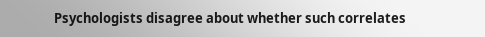Psychologists disagree about whether such correlates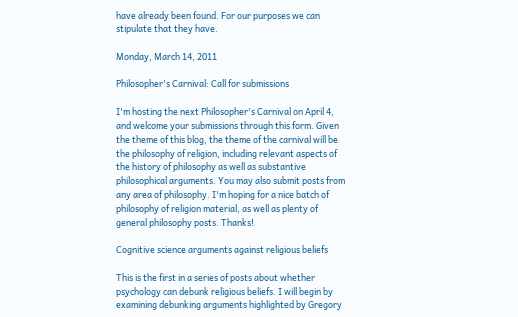have already been found. For our purposes we can stipulate that they have.

Monday, March 14, 2011

Philosopher's Carnival: Call for submissions

I'm hosting the next Philosopher's Carnival on April 4, and welcome your submissions through this form. Given the theme of this blog, the theme of the carnival will be the philosophy of religion, including relevant aspects of the history of philosophy as well as substantive philosophical arguments. You may also submit posts from any area of philosophy. I'm hoping for a nice batch of philosophy of religion material, as well as plenty of general philosophy posts. Thanks!

Cognitive science arguments against religious beliefs

This is the first in a series of posts about whether psychology can debunk religious beliefs. I will begin by examining debunking arguments highlighted by Gregory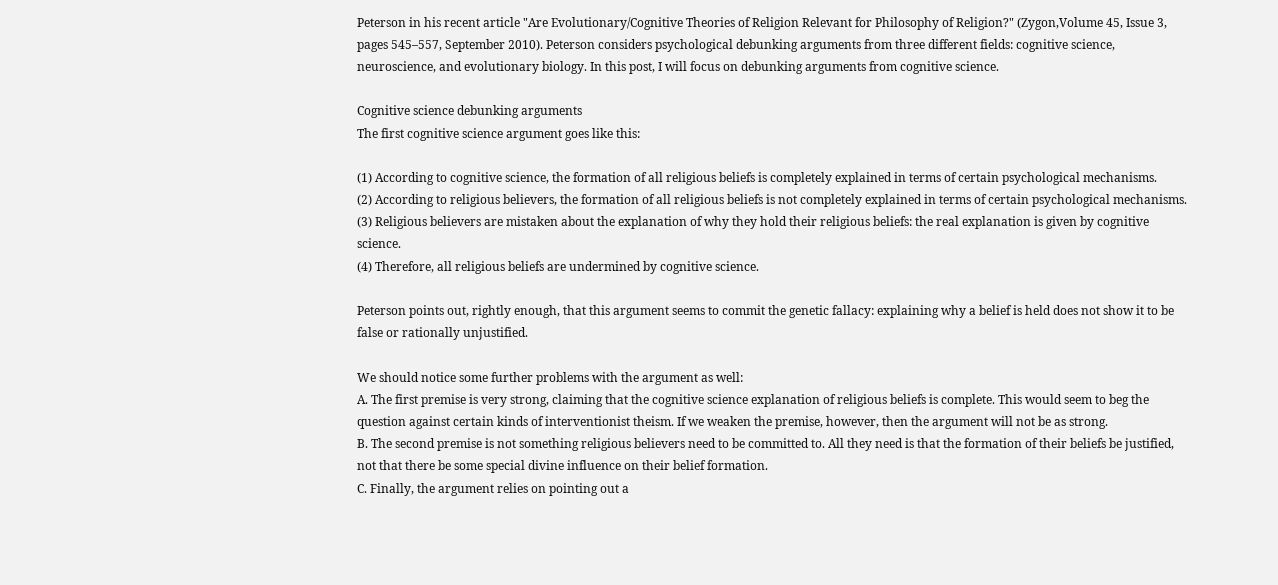Peterson in his recent article "Are Evolutionary/Cognitive Theories of Religion Relevant for Philosophy of Religion?" (Zygon,Volume 45, Issue 3, pages 545–557, September 2010). Peterson considers psychological debunking arguments from three different fields: cognitive science, neuroscience, and evolutionary biology. In this post, I will focus on debunking arguments from cognitive science.

Cognitive science debunking arguments
The first cognitive science argument goes like this:

(1) According to cognitive science, the formation of all religious beliefs is completely explained in terms of certain psychological mechanisms.
(2) According to religious believers, the formation of all religious beliefs is not completely explained in terms of certain psychological mechanisms.
(3) Religious believers are mistaken about the explanation of why they hold their religious beliefs: the real explanation is given by cognitive science.
(4) Therefore, all religious beliefs are undermined by cognitive science.

Peterson points out, rightly enough, that this argument seems to commit the genetic fallacy: explaining why a belief is held does not show it to be false or rationally unjustified.

We should notice some further problems with the argument as well:
A. The first premise is very strong, claiming that the cognitive science explanation of religious beliefs is complete. This would seem to beg the question against certain kinds of interventionist theism. If we weaken the premise, however, then the argument will not be as strong.
B. The second premise is not something religious believers need to be committed to. All they need is that the formation of their beliefs be justified, not that there be some special divine influence on their belief formation.
C. Finally, the argument relies on pointing out a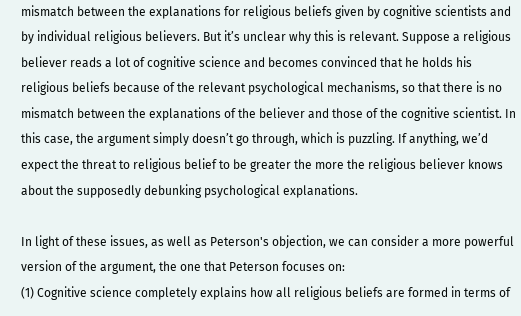mismatch between the explanations for religious beliefs given by cognitive scientists and by individual religious believers. But it’s unclear why this is relevant. Suppose a religious believer reads a lot of cognitive science and becomes convinced that he holds his religious beliefs because of the relevant psychological mechanisms, so that there is no mismatch between the explanations of the believer and those of the cognitive scientist. In this case, the argument simply doesn’t go through, which is puzzling. If anything, we’d expect the threat to religious belief to be greater the more the religious believer knows about the supposedly debunking psychological explanations.

In light of these issues, as well as Peterson's objection, we can consider a more powerful version of the argument, the one that Peterson focuses on:
(1) Cognitive science completely explains how all religious beliefs are formed in terms of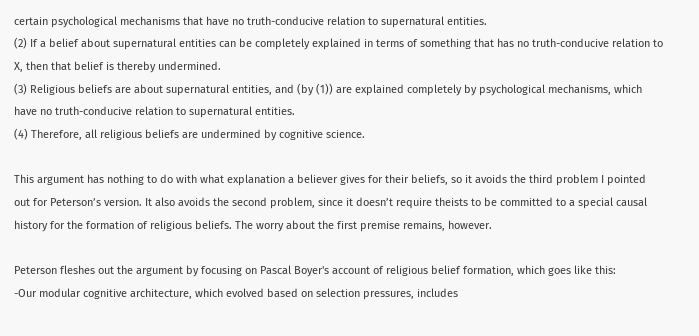certain psychological mechanisms that have no truth-conducive relation to supernatural entities.
(2) If a belief about supernatural entities can be completely explained in terms of something that has no truth-conducive relation to X, then that belief is thereby undermined.
(3) Religious beliefs are about supernatural entities, and (by (1)) are explained completely by psychological mechanisms, which have no truth-conducive relation to supernatural entities.
(4) Therefore, all religious beliefs are undermined by cognitive science.

This argument has nothing to do with what explanation a believer gives for their beliefs, so it avoids the third problem I pointed out for Peterson’s version. It also avoids the second problem, since it doesn’t require theists to be committed to a special causal history for the formation of religious beliefs. The worry about the first premise remains, however.

Peterson fleshes out the argument by focusing on Pascal Boyer's account of religious belief formation, which goes like this:
-Our modular cognitive architecture, which evolved based on selection pressures, includes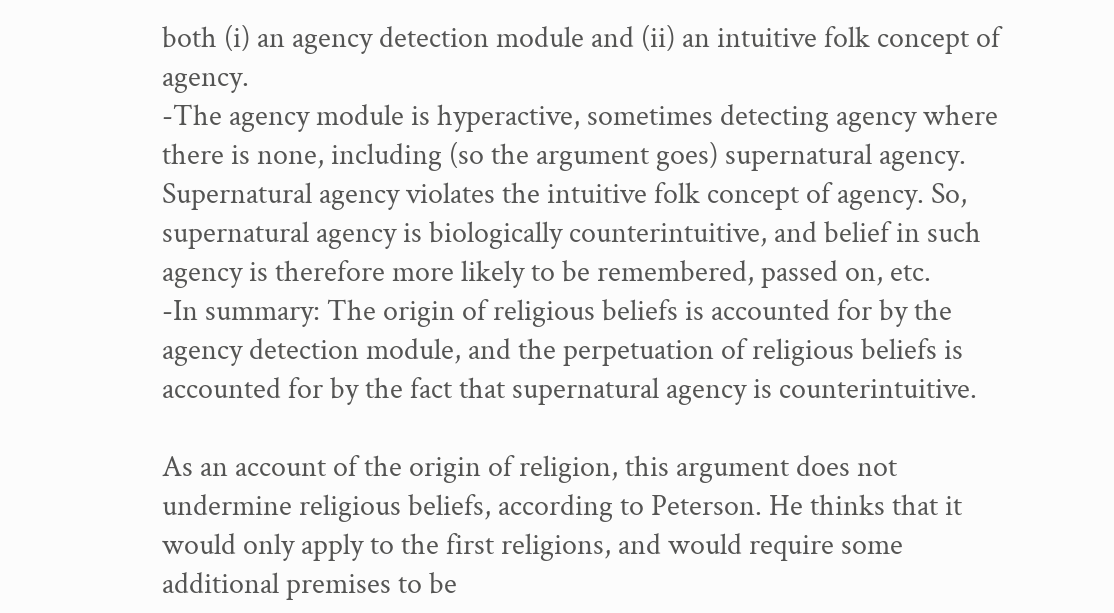both (i) an agency detection module and (ii) an intuitive folk concept of agency.
-The agency module is hyperactive, sometimes detecting agency where there is none, including (so the argument goes) supernatural agency. Supernatural agency violates the intuitive folk concept of agency. So, supernatural agency is biologically counterintuitive, and belief in such agency is therefore more likely to be remembered, passed on, etc.
-In summary: The origin of religious beliefs is accounted for by the agency detection module, and the perpetuation of religious beliefs is accounted for by the fact that supernatural agency is counterintuitive.

As an account of the origin of religion, this argument does not undermine religious beliefs, according to Peterson. He thinks that it would only apply to the first religions, and would require some additional premises to be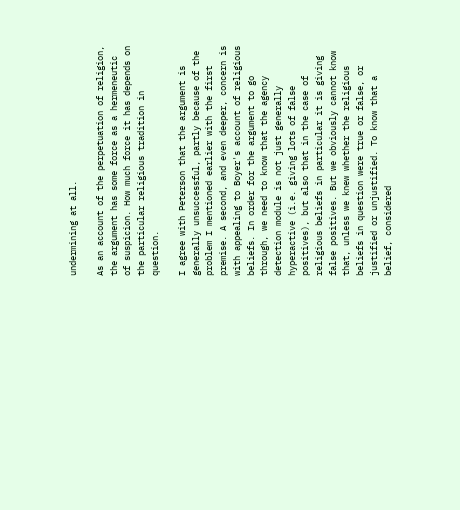undermining at all.

As an account of the perpetuation of religion, the argument has some force as a hermeneutic of suspicion. How much force it has depends on the particular religious tradition in question.

I agree with Peterson that the argument is generally unsuccessful, partly because of the problem I mentioned earlier with the first premise. A second, and even deeper, concern is with appealing to Boyer's account of religious beliefs. In order for the argument to go through, we need to know that the agency detection module is not just generally hyperactive (i.e. giving lots of false positives), but also that in the case of religious beliefs in particular it is giving false positives. But we obviously cannot know that, unless we knew whether the religious beliefs in question were true or false, or justified or unjustified. To know that a belief, considered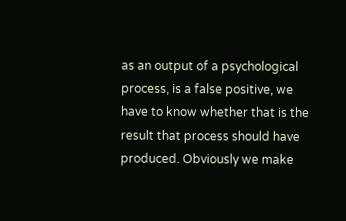as an output of a psychological process, is a false positive, we have to know whether that is the result that process should have produced. Obviously we make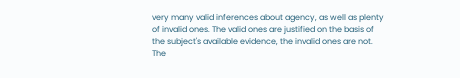very many valid inferences about agency, as well as plenty of invalid ones. The valid ones are justified on the basis of the subject's available evidence, the invalid ones are not. The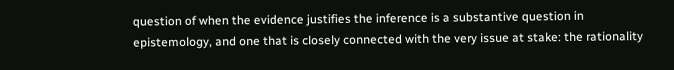question of when the evidence justifies the inference is a substantive question in epistemology, and one that is closely connected with the very issue at stake: the rationality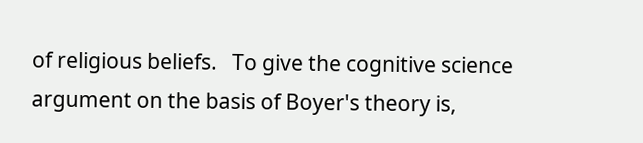of religious beliefs.   To give the cognitive science argument on the basis of Boyer's theory is,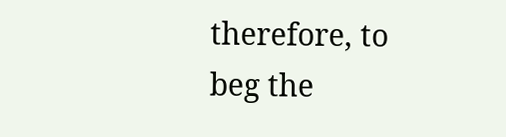therefore, to beg the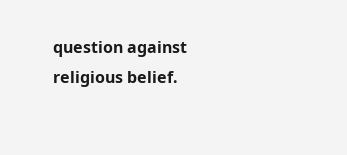question against religious belief.